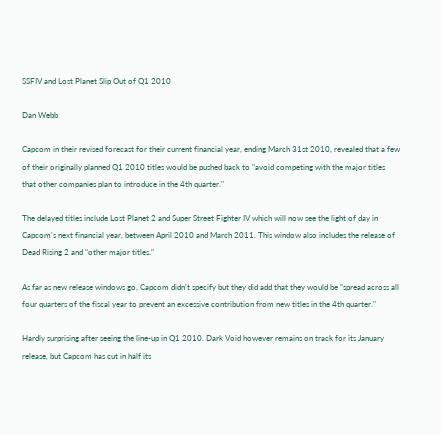SSFIV and Lost Planet Slip Out of Q1 2010

Dan Webb

Capcom in their revised forecast for their current financial year, ending March 31st 2010, revealed that a few of their originally planned Q1 2010 titles would be pushed back to "avoid competing with the major titles that other companies plan to introduce in the 4th quarter."

The delayed titles include Lost Planet 2 and Super Street Fighter IV which will now see the light of day in Capcom's next financial year, between April 2010 and March 2011. This window also includes the release of Dead Rising 2 and "other major titles."

As far as new release windows go, Capcom didn't specify but they did add that they would be "spread across all four quarters of the fiscal year to prevent an excessive contribution from new titles in the 4th quarter."

Hardly surprising after seeing the line-up in Q1 2010. Dark Void however remains on track for its January release, but Capcom has cut in half its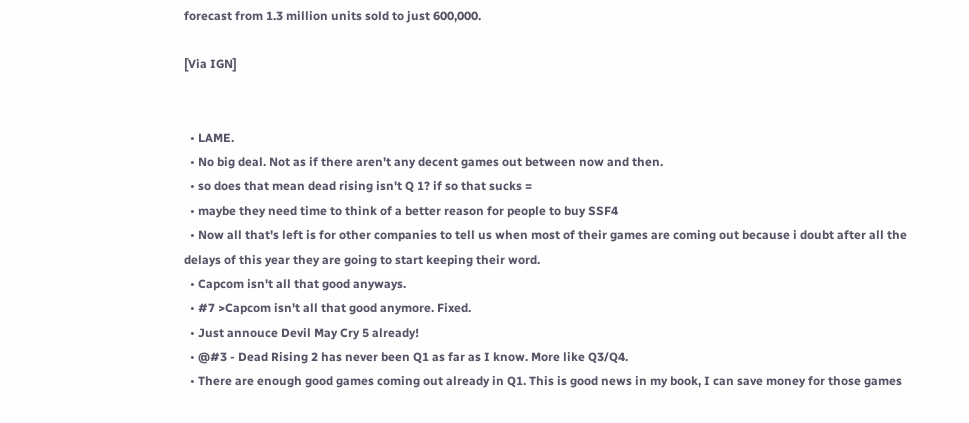forecast from 1.3 million units sold to just 600,000.

[Via IGN]


  • LAME.
  • No big deal. Not as if there aren't any decent games out between now and then.
  • so does that mean dead rising isn't Q 1? if so that sucks =
  • maybe they need time to think of a better reason for people to buy SSF4
  • Now all that's left is for other companies to tell us when most of their games are coming out because i doubt after all the delays of this year they are going to start keeping their word.
  • Capcom isn't all that good anyways.
  • #7 >Capcom isn't all that good anymore. Fixed.
  • Just annouce Devil May Cry 5 already!
  • @#3 - Dead Rising 2 has never been Q1 as far as I know. More like Q3/Q4.
  • There are enough good games coming out already in Q1. This is good news in my book, I can save money for those games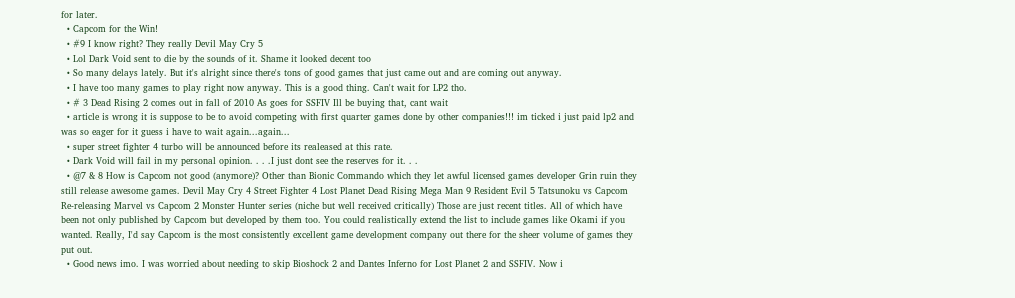for later.
  • Capcom for the Win!
  • #9 I know right? They really Devil May Cry 5
  • Lol Dark Void sent to die by the sounds of it. Shame it looked decent too
  • So many delays lately. But it's alright since there's tons of good games that just came out and are coming out anyway.
  • I have too many games to play right now anyway. This is a good thing. Can't wait for LP2 tho.
  • # 3 Dead Rising 2 comes out in fall of 2010 As goes for SSFIV Ill be buying that, cant wait
  • article is wrong it is suppose to be to avoid competing with first quarter games done by other companies!!! im ticked i just paid lp2 and was so eager for it guess i have to wait again...again...
  • super street fighter 4 turbo will be announced before its realeased at this rate.
  • Dark Void will fail in my personal opinion. . . .I just dont see the reserves for it. . .
  • @7 & 8 How is Capcom not good (anymore)? Other than Bionic Commando which they let awful licensed games developer Grin ruin they still release awesome games. Devil May Cry 4 Street Fighter 4 Lost Planet Dead Rising Mega Man 9 Resident Evil 5 Tatsunoku vs Capcom Re-releasing Marvel vs Capcom 2 Monster Hunter series (niche but well received critically) Those are just recent titles. All of which have been not only published by Capcom but developed by them too. You could realistically extend the list to include games like Okami if you wanted. Really, I'd say Capcom is the most consistently excellent game development company out there for the sheer volume of games they put out.
  • Good news imo. I was worried about needing to skip Bioshock 2 and Dantes Inferno for Lost Planet 2 and SSFIV. Now i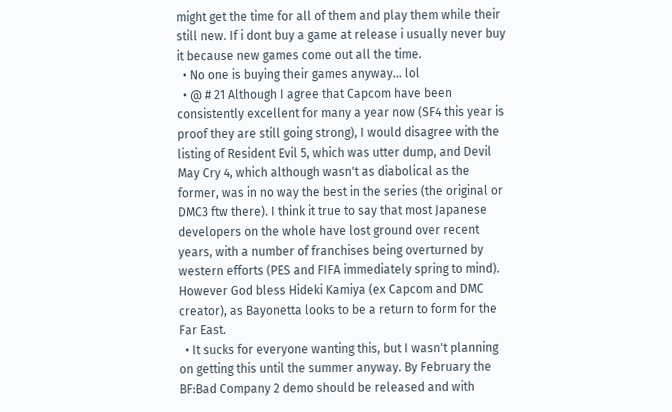might get the time for all of them and play them while their still new. If i dont buy a game at release i usually never buy it because new games come out all the time.
  • No one is buying their games anyway... lol
  • @ # 21 Although I agree that Capcom have been consistently excellent for many a year now (SF4 this year is proof they are still going strong), I would disagree with the listing of Resident Evil 5, which was utter dump, and Devil May Cry 4, which although wasn't as diabolical as the former, was in no way the best in the series (the original or DMC3 ftw there). I think it true to say that most Japanese developers on the whole have lost ground over recent years, with a number of franchises being overturned by western efforts (PES and FIFA immediately spring to mind). However God bless Hideki Kamiya (ex Capcom and DMC creator), as Bayonetta looks to be a return to form for the Far East.
  • It sucks for everyone wanting this, but I wasn't planning on getting this until the summer anyway. By February the BF:Bad Company 2 demo should be released and with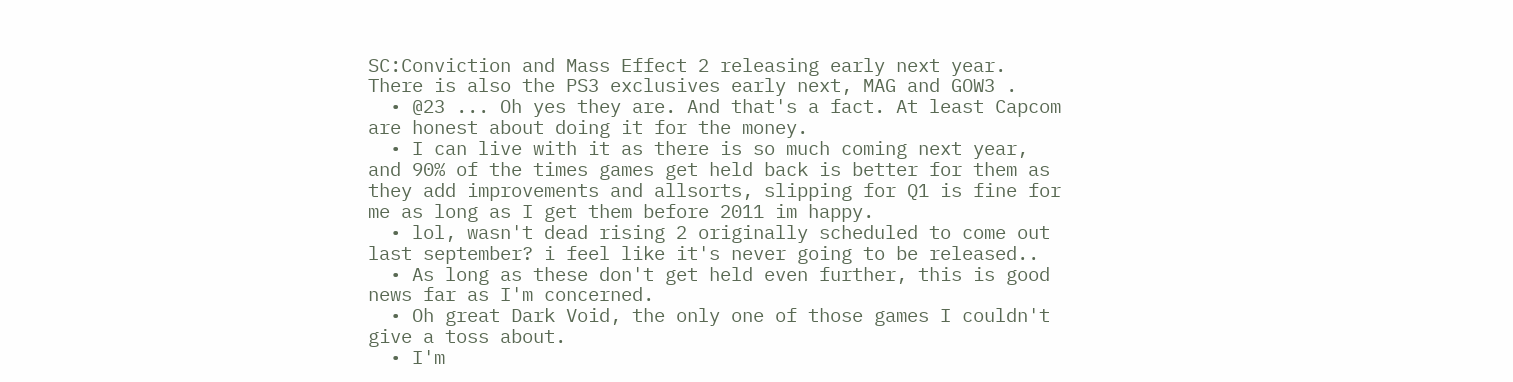SC:Conviction and Mass Effect 2 releasing early next year. There is also the PS3 exclusives early next, MAG and GOW3 .
  • @23 ... Oh yes they are. And that's a fact. At least Capcom are honest about doing it for the money.
  • I can live with it as there is so much coming next year, and 90% of the times games get held back is better for them as they add improvements and allsorts, slipping for Q1 is fine for me as long as I get them before 2011 im happy.
  • lol, wasn't dead rising 2 originally scheduled to come out last september? i feel like it's never going to be released..
  • As long as these don't get held even further, this is good news far as I'm concerned.
  • Oh great Dark Void, the only one of those games I couldn't give a toss about.
  • I'm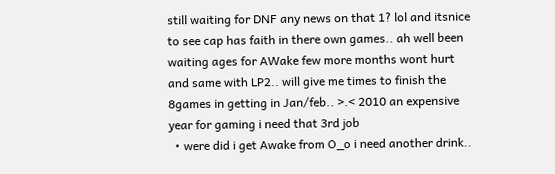still waiting for DNF any news on that 1? lol and itsnice to see cap has faith in there own games.. ah well been waiting ages for AWake few more months wont hurt and same with LP2.. will give me times to finish the 8games in getting in Jan/feb.. >.< 2010 an expensive year for gaming i need that 3rd job
  • were did i get Awake from O_o i need another drink..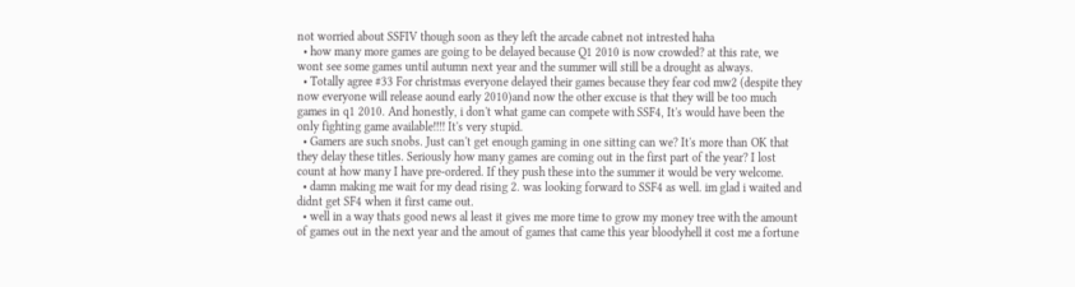not worried about SSFIV though soon as they left the arcade cabnet not intrested haha
  • how many more games are going to be delayed because Q1 2010 is now crowded? at this rate, we wont see some games until autumn next year and the summer will still be a drought as always.
  • Totally agree #33 For christmas everyone delayed their games because they fear cod mw2 (despite they now everyone will release aound early 2010)and now the other excuse is that they will be too much games in q1 2010. And honestly, i don't what game can compete with SSF4, It's would have been the only fighting game available!!!! It's very stupid.
  • Gamers are such snobs. Just can't get enough gaming in one sitting can we? It's more than OK that they delay these titles. Seriously how many games are coming out in the first part of the year? I lost count at how many I have pre-ordered. If they push these into the summer it would be very welcome.
  • damn making me wait for my dead rising 2. was looking forward to SSF4 as well. im glad i waited and didnt get SF4 when it first came out.
  • well in a way thats good news al least it gives me more time to grow my money tree with the amount of games out in the next year and the amout of games that came this year bloodyhell it cost me a fortune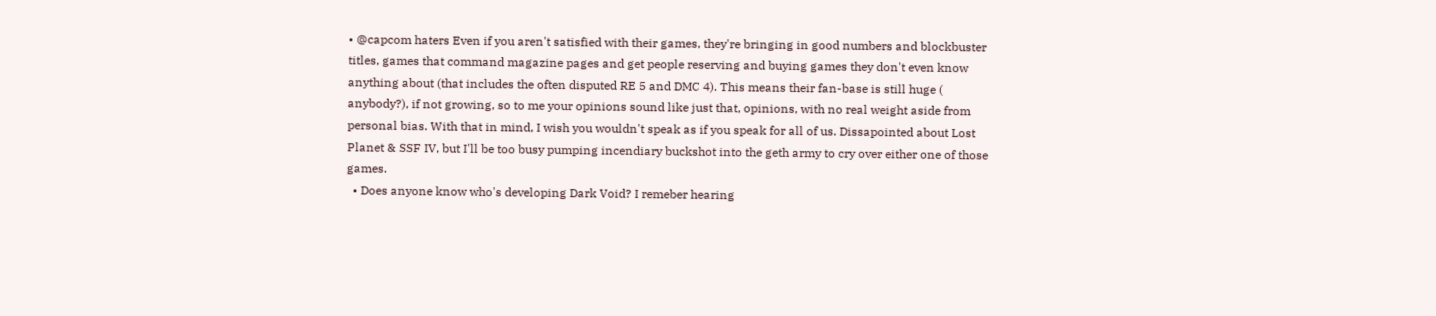• @capcom haters Even if you aren't satisfied with their games, they're bringing in good numbers and blockbuster titles, games that command magazine pages and get people reserving and buying games they don't even know anything about (that includes the often disputed RE 5 and DMC 4). This means their fan-base is still huge ( anybody?), if not growing, so to me your opinions sound like just that, opinions, with no real weight aside from personal bias. With that in mind, I wish you wouldn't speak as if you speak for all of us. Dissapointed about Lost Planet & SSF IV, but I'll be too busy pumping incendiary buckshot into the geth army to cry over either one of those games.
  • Does anyone know who's developing Dark Void? I remeber hearing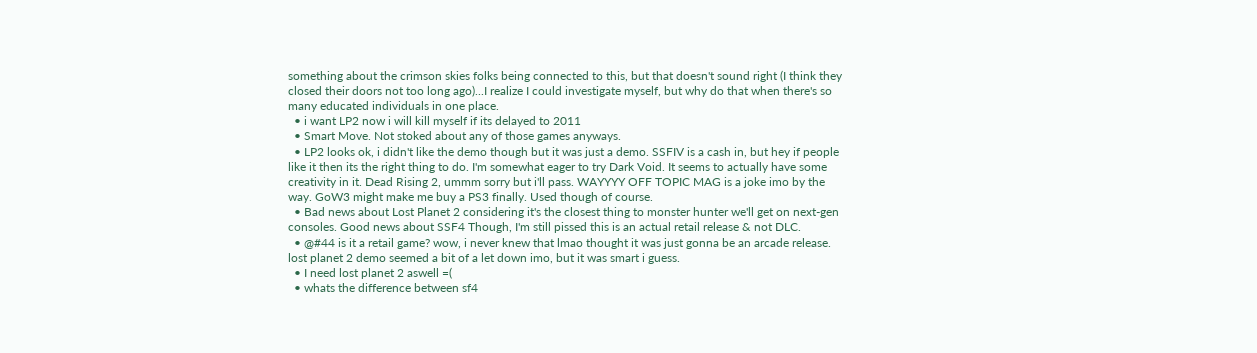something about the crimson skies folks being connected to this, but that doesn't sound right (I think they closed their doors not too long ago)...I realize I could investigate myself, but why do that when there's so many educated individuals in one place.
  • i want LP2 now i will kill myself if its delayed to 2011
  • Smart Move. Not stoked about any of those games anyways.
  • LP2 looks ok, i didn't like the demo though but it was just a demo. SSFIV is a cash in, but hey if people like it then its the right thing to do. I'm somewhat eager to try Dark Void. It seems to actually have some creativity in it. Dead Rising 2, ummm sorry but i'll pass. WAYYYY OFF TOPIC MAG is a joke imo by the way. GoW3 might make me buy a PS3 finally. Used though of course.
  • Bad news about Lost Planet 2 considering it's the closest thing to monster hunter we'll get on next-gen consoles. Good news about SSF4 Though, I'm still pissed this is an actual retail release & not DLC.
  • @#44 is it a retail game? wow, i never knew that lmao thought it was just gonna be an arcade release. lost planet 2 demo seemed a bit of a let down imo, but it was smart i guess.
  • I need lost planet 2 aswell =(
  • whats the difference between sf4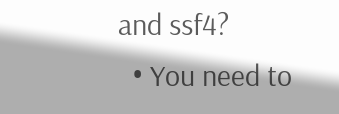and ssf4?
  • You need to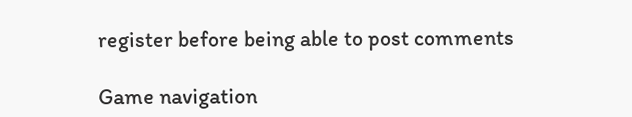register before being able to post comments

Game navigation